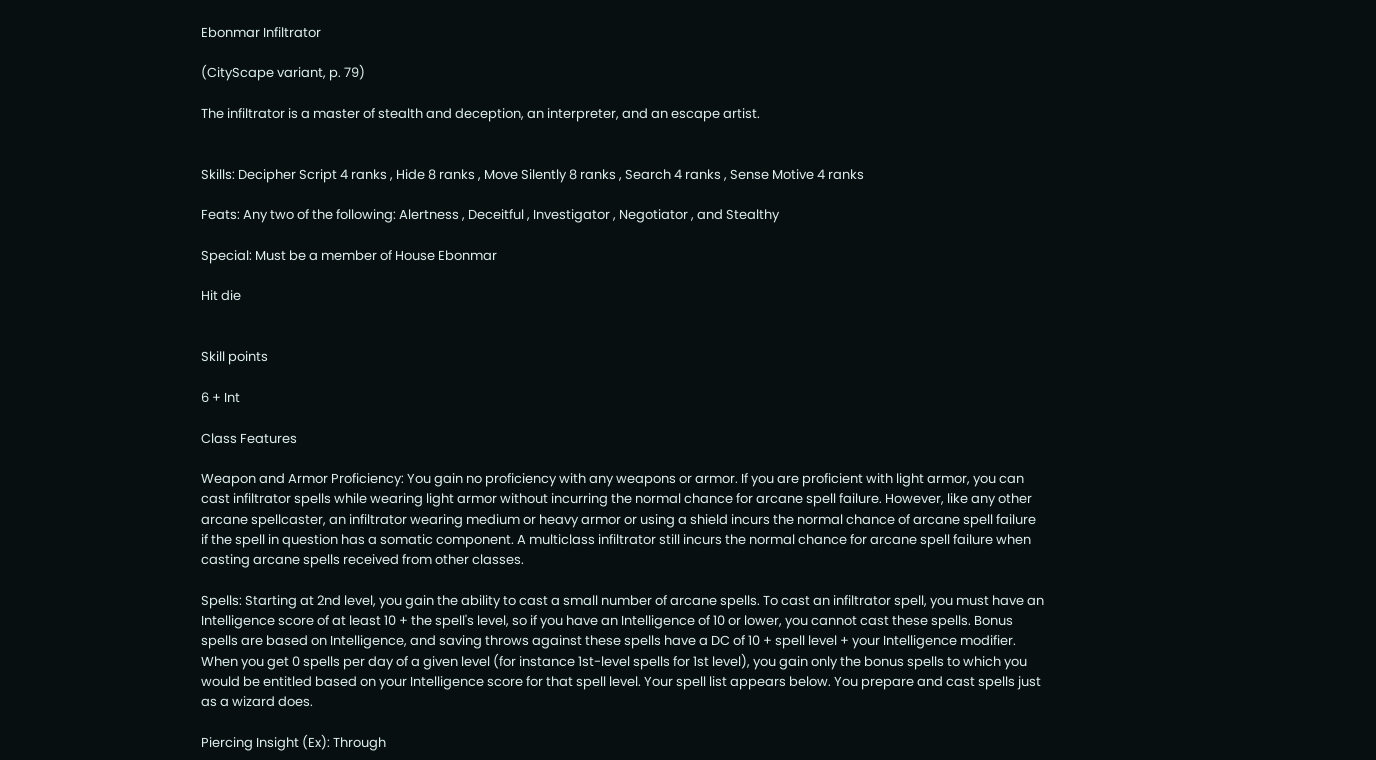Ebonmar Infiltrator

(CityScape variant, p. 79)

The infiltrator is a master of stealth and deception, an interpreter, and an escape artist.


Skills: Decipher Script 4 ranks , Hide 8 ranks , Move Silently 8 ranks , Search 4 ranks , Sense Motive 4 ranks

Feats: Any two of the following: Alertness , Deceitful , Investigator , Negotiator , and Stealthy

Special: Must be a member of House Ebonmar

Hit die


Skill points

6 + Int

Class Features

Weapon and Armor Proficiency: You gain no proficiency with any weapons or armor. If you are proficient with light armor, you can cast infiltrator spells while wearing light armor without incurring the normal chance for arcane spell failure. However, like any other arcane spellcaster, an infiltrator wearing medium or heavy armor or using a shield incurs the normal chance of arcane spell failure if the spell in question has a somatic component. A multiclass infiltrator still incurs the normal chance for arcane spell failure when casting arcane spells received from other classes.

Spells: Starting at 2nd level, you gain the ability to cast a small number of arcane spells. To cast an infiltrator spell, you must have an Intelligence score of at least 10 + the spell's level, so if you have an Intelligence of 10 or lower, you cannot cast these spells. Bonus spells are based on Intelligence, and saving throws against these spells have a DC of 10 + spell level + your Intelligence modifier. When you get 0 spells per day of a given level (for instance 1st-level spells for 1st level), you gain only the bonus spells to which you would be entitled based on your Intelligence score for that spell level. Your spell list appears below. You prepare and cast spells just as a wizard does.

Piercing Insight (Ex): Through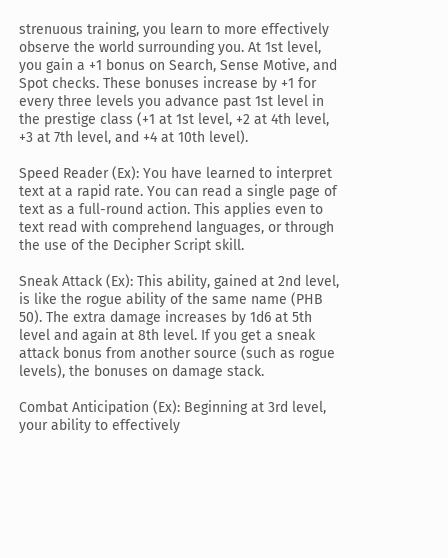strenuous training, you learn to more effectively observe the world surrounding you. At 1st level, you gain a +1 bonus on Search, Sense Motive, and Spot checks. These bonuses increase by +1 for every three levels you advance past 1st level in the prestige class (+1 at 1st level, +2 at 4th level, +3 at 7th level, and +4 at 10th level).

Speed Reader (Ex): You have learned to interpret text at a rapid rate. You can read a single page of text as a full-round action. This applies even to text read with comprehend languages, or through the use of the Decipher Script skill.

Sneak Attack (Ex): This ability, gained at 2nd level, is like the rogue ability of the same name (PHB 50). The extra damage increases by 1d6 at 5th level and again at 8th level. If you get a sneak attack bonus from another source (such as rogue levels), the bonuses on damage stack.

Combat Anticipation (Ex): Beginning at 3rd level, your ability to effectively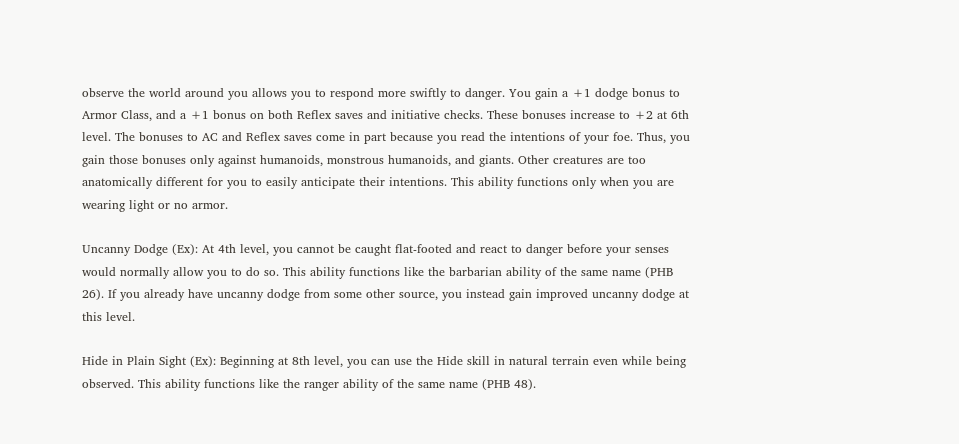observe the world around you allows you to respond more swiftly to danger. You gain a +1 dodge bonus to Armor Class, and a +1 bonus on both Reflex saves and initiative checks. These bonuses increase to +2 at 6th level. The bonuses to AC and Reflex saves come in part because you read the intentions of your foe. Thus, you gain those bonuses only against humanoids, monstrous humanoids, and giants. Other creatures are too anatomically different for you to easily anticipate their intentions. This ability functions only when you are wearing light or no armor.

Uncanny Dodge (Ex): At 4th level, you cannot be caught flat-footed and react to danger before your senses would normally allow you to do so. This ability functions like the barbarian ability of the same name (PHB 26). If you already have uncanny dodge from some other source, you instead gain improved uncanny dodge at this level.

Hide in Plain Sight (Ex): Beginning at 8th level, you can use the Hide skill in natural terrain even while being observed. This ability functions like the ranger ability of the same name (PHB 48).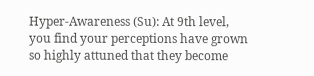Hyper-Awareness (Su): At 9th level, you find your perceptions have grown so highly attuned that they become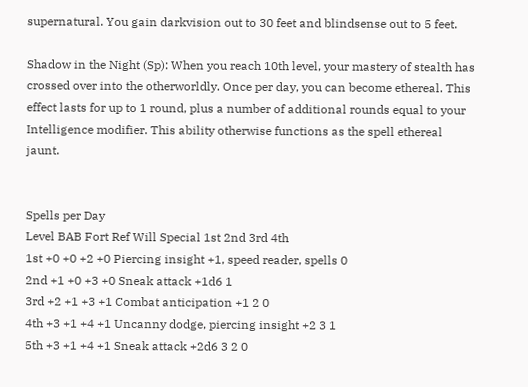supernatural. You gain darkvision out to 30 feet and blindsense out to 5 feet.

Shadow in the Night (Sp): When you reach 10th level, your mastery of stealth has crossed over into the otherworldly. Once per day, you can become ethereal. This effect lasts for up to 1 round, plus a number of additional rounds equal to your Intelligence modifier. This ability otherwise functions as the spell ethereal jaunt.


Spells per Day
Level BAB Fort Ref Will Special 1st 2nd 3rd 4th
1st +0 +0 +2 +0 Piercing insight +1, speed reader, spells 0
2nd +1 +0 +3 +0 Sneak attack +1d6 1
3rd +2 +1 +3 +1 Combat anticipation +1 2 0
4th +3 +1 +4 +1 Uncanny dodge, piercing insight +2 3 1
5th +3 +1 +4 +1 Sneak attack +2d6 3 2 0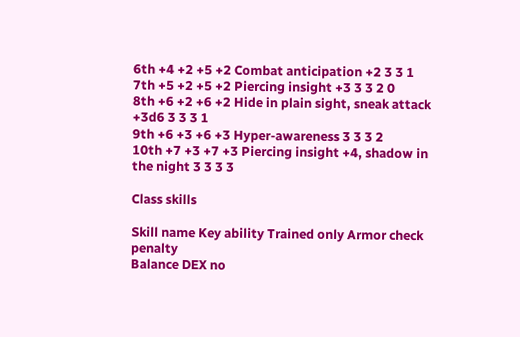6th +4 +2 +5 +2 Combat anticipation +2 3 3 1
7th +5 +2 +5 +2 Piercing insight +3 3 3 2 0
8th +6 +2 +6 +2 Hide in plain sight, sneak attack +3d6 3 3 3 1
9th +6 +3 +6 +3 Hyper-awareness 3 3 3 2
10th +7 +3 +7 +3 Piercing insight +4, shadow in the night 3 3 3 3

Class skills

Skill name Key ability Trained only Armor check penalty
Balance DEX no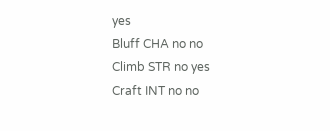yes
Bluff CHA no no
Climb STR no yes
Craft INT no no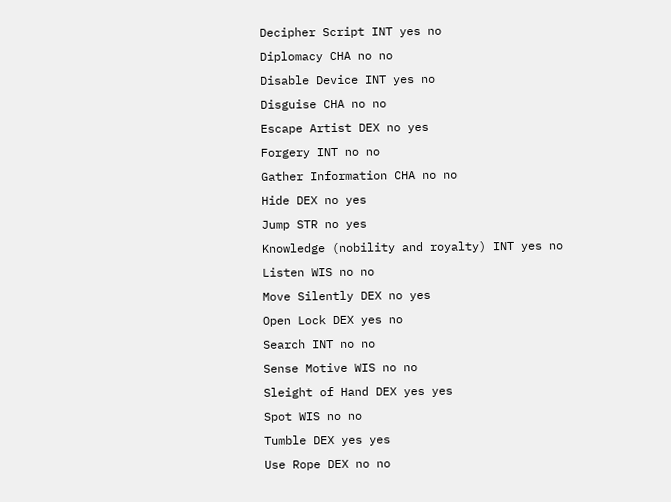Decipher Script INT yes no
Diplomacy CHA no no
Disable Device INT yes no
Disguise CHA no no
Escape Artist DEX no yes
Forgery INT no no
Gather Information CHA no no
Hide DEX no yes
Jump STR no yes
Knowledge (nobility and royalty) INT yes no
Listen WIS no no
Move Silently DEX no yes
Open Lock DEX yes no
Search INT no no
Sense Motive WIS no no
Sleight of Hand DEX yes yes
Spot WIS no no
Tumble DEX yes yes
Use Rope DEX no no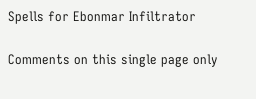Spells for Ebonmar Infiltrator

Comments on this single page only